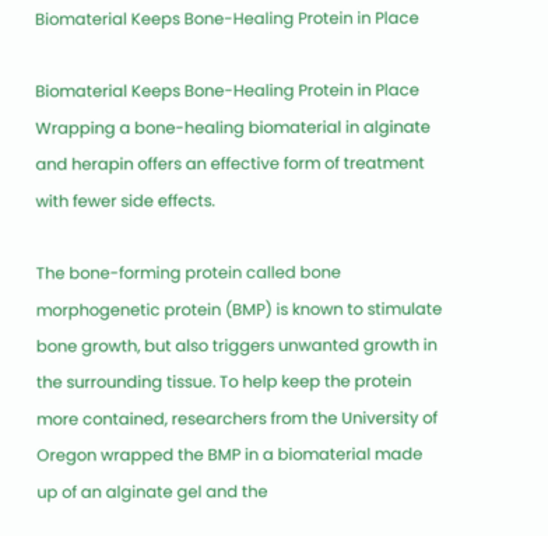Biomaterial Keeps Bone-Healing Protein in Place

Biomaterial Keeps Bone-Healing Protein in Place
Wrapping a bone-healing biomaterial in alginate and herapin offers an effective form of treatment with fewer side effects.

The bone-forming protein called bone morphogenetic protein (BMP) is known to stimulate bone growth, but also triggers unwanted growth in the surrounding tissue. To help keep the protein more contained, researchers from the University of Oregon wrapped the BMP in a biomaterial made up of an alginate gel and the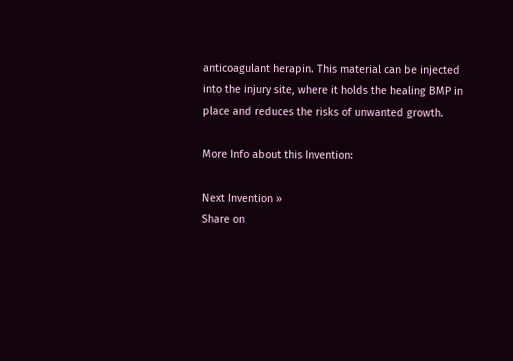anticoagulant herapin. This material can be injected into the injury site, where it holds the healing BMP in place and reduces the risks of unwanted growth.

More Info about this Invention:

Next Invention »
Share on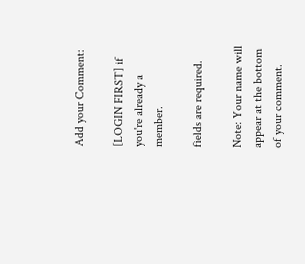Add your Comment:

[LOGIN FIRST] if you're already a member.

fields are required.

Note: Your name will appear at the bottom of your comment.